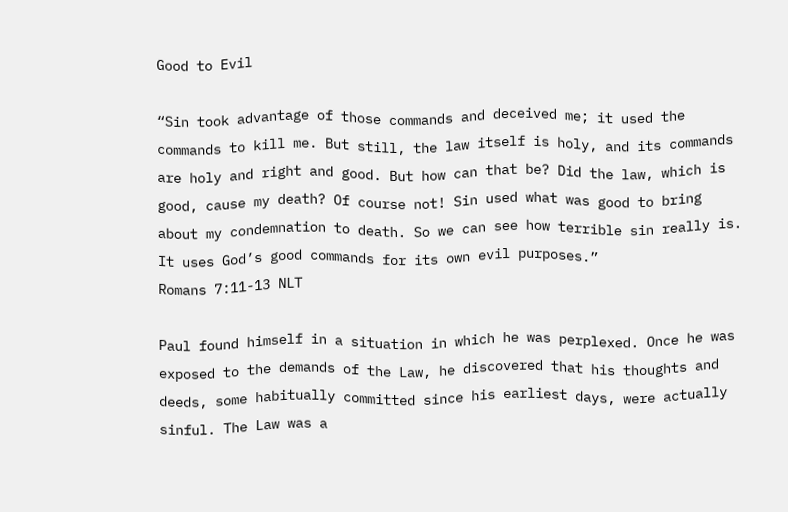Good to Evil

“Sin took advantage of those commands and deceived me; it used the commands to kill me. But still, the law itself is holy, and its commands are holy and right and good. But how can that be? Did the law, which is good, cause my death? Of course not! Sin used what was good to bring about my condemnation to death. So we can see how terrible sin really is. It uses God’s good commands for its own evil purposes.”
Romans 7:11-13 NLT

Paul found himself in a situation in which he was perplexed. Once he was exposed to the demands of the Law, he discovered that his thoughts and deeds, some habitually committed since his earliest days, were actually sinful. The Law was a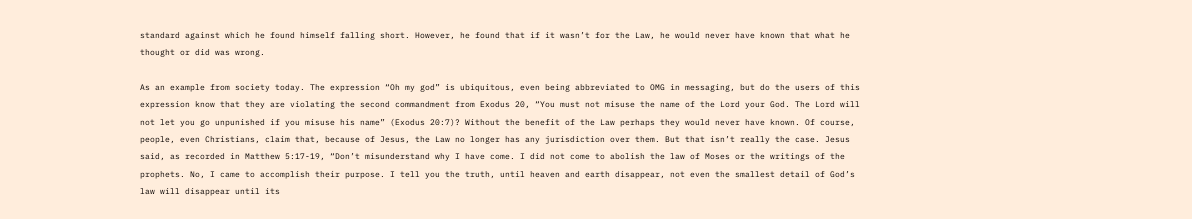standard against which he found himself falling short. However, he found that if it wasn’t for the Law, he would never have known that what he thought or did was wrong.

As an example from society today. The expression “Oh my god” is ubiquitous, even being abbreviated to OMG in messaging, but do the users of this expression know that they are violating the second commandment from Exodus 20, “You must not misuse the name of the Lord your God. The Lord will not let you go unpunished if you misuse his name” (Exodus 20:7)? Without the benefit of the Law perhaps they would never have known. Of course, people, even Christians, claim that, because of Jesus, the Law no longer has any jurisdiction over them. But that isn’t really the case. Jesus said, as recorded in Matthew 5:17-19, “Don’t misunderstand why I have come. I did not come to abolish the law of Moses or the writings of the prophets. No, I came to accomplish their purpose. I tell you the truth, until heaven and earth disappear, not even the smallest detail of God’s law will disappear until its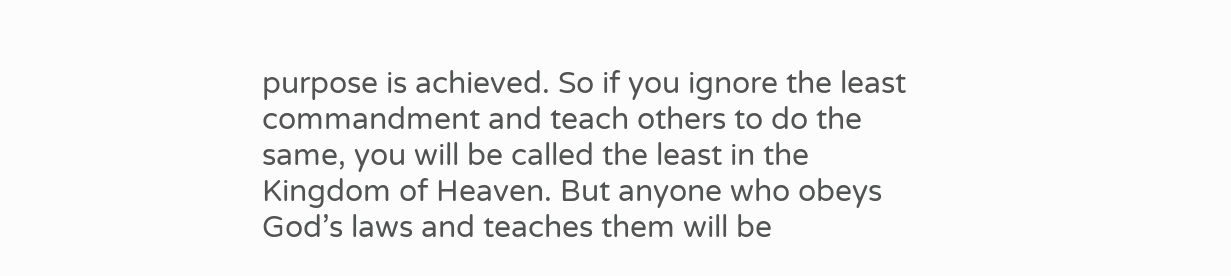purpose is achieved. So if you ignore the least commandment and teach others to do the same, you will be called the least in the Kingdom of Heaven. But anyone who obeys God’s laws and teaches them will be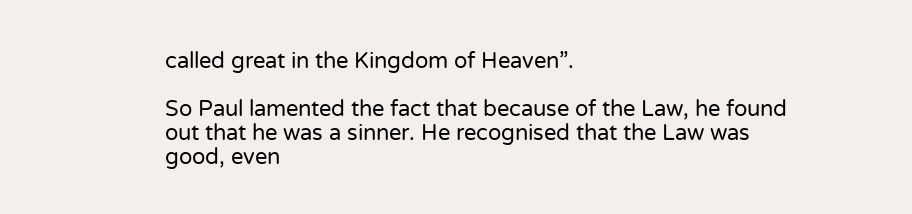called great in the Kingdom of Heaven”.

So Paul lamented the fact that because of the Law, he found out that he was a sinner. He recognised that the Law was good, even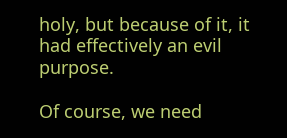holy, but because of it, it had effectively an evil purpose.

Of course, we need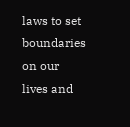laws to set boundaries on our lives and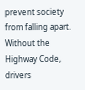prevent society from falling apart. Without the Highway Code, drivers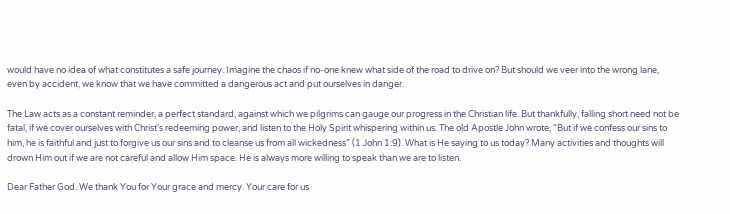would have no idea of what constitutes a safe journey. Imagine the chaos if no-one knew what side of the road to drive on? But should we veer into the wrong lane, even by accident, we know that we have committed a dangerous act and put ourselves in danger.

The Law acts as a constant reminder, a perfect standard, against which we pilgrims can gauge our progress in the Christian life. But thankfully, falling short need not be fatal, if we cover ourselves with Christ’s redeeming power, and listen to the Holy Spirit whispering within us. The old Apostle John wrote, “But if we confess our sins to him, he is faithful and just to forgive us our sins and to cleanse us from all wickedness” (1 John 1:9). What is He saying to us today? Many activities and thoughts will drown Him out if we are not careful and allow Him space. He is always more willing to speak than we are to listen.

Dear Father God. We thank You for Your grace and mercy. Your care for us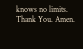knows no limits. Thank You. Amen.